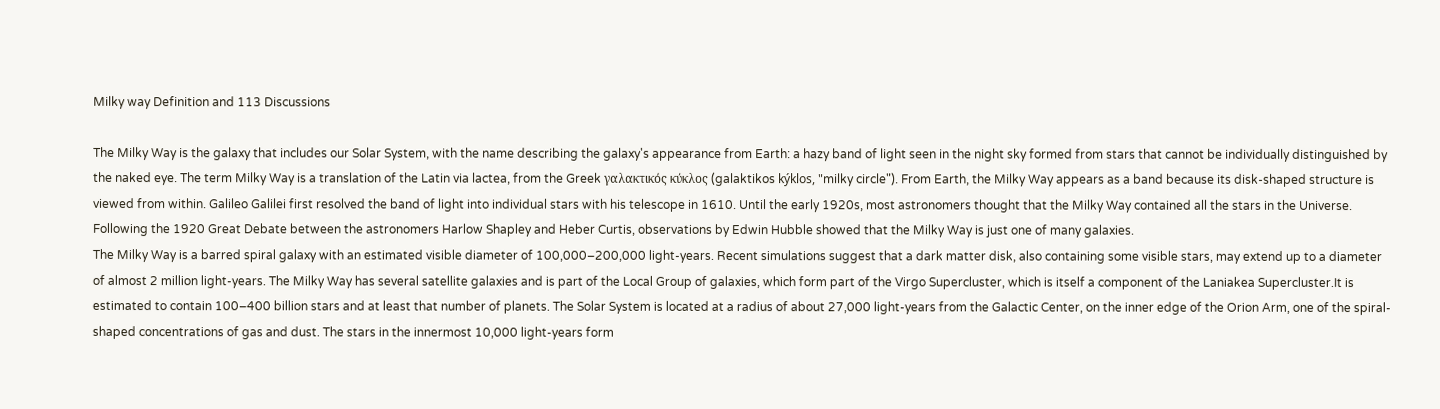Milky way Definition and 113 Discussions

The Milky Way is the galaxy that includes our Solar System, with the name describing the galaxy's appearance from Earth: a hazy band of light seen in the night sky formed from stars that cannot be individually distinguished by the naked eye. The term Milky Way is a translation of the Latin via lactea, from the Greek γαλακτικός κύκλος (galaktikos kýklos, "milky circle"). From Earth, the Milky Way appears as a band because its disk-shaped structure is viewed from within. Galileo Galilei first resolved the band of light into individual stars with his telescope in 1610. Until the early 1920s, most astronomers thought that the Milky Way contained all the stars in the Universe. Following the 1920 Great Debate between the astronomers Harlow Shapley and Heber Curtis, observations by Edwin Hubble showed that the Milky Way is just one of many galaxies.
The Milky Way is a barred spiral galaxy with an estimated visible diameter of 100,000–200,000 light-years. Recent simulations suggest that a dark matter disk, also containing some visible stars, may extend up to a diameter of almost 2 million light-years. The Milky Way has several satellite galaxies and is part of the Local Group of galaxies, which form part of the Virgo Supercluster, which is itself a component of the Laniakea Supercluster.It is estimated to contain 100–400 billion stars and at least that number of planets. The Solar System is located at a radius of about 27,000 light-years from the Galactic Center, on the inner edge of the Orion Arm, one of the spiral-shaped concentrations of gas and dust. The stars in the innermost 10,000 light-years form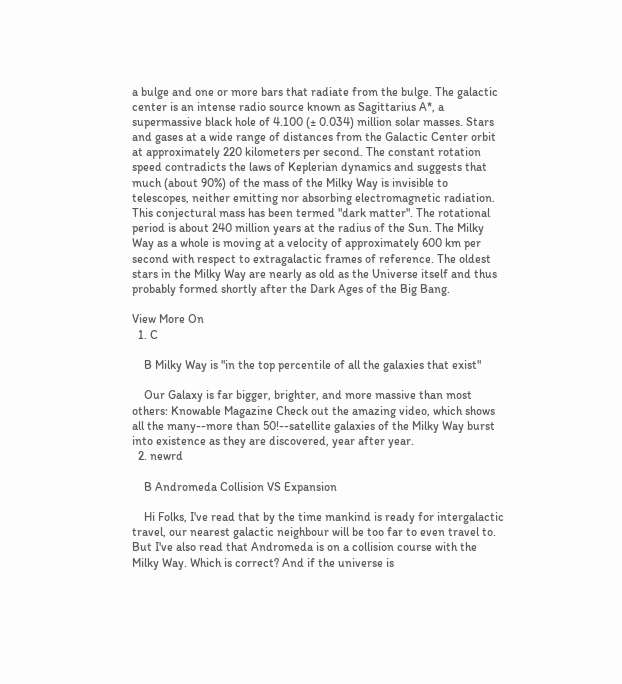a bulge and one or more bars that radiate from the bulge. The galactic center is an intense radio source known as Sagittarius A*, a supermassive black hole of 4.100 (± 0.034) million solar masses. Stars and gases at a wide range of distances from the Galactic Center orbit at approximately 220 kilometers per second. The constant rotation speed contradicts the laws of Keplerian dynamics and suggests that much (about 90%) of the mass of the Milky Way is invisible to telescopes, neither emitting nor absorbing electromagnetic radiation. This conjectural mass has been termed "dark matter". The rotational period is about 240 million years at the radius of the Sun. The Milky Way as a whole is moving at a velocity of approximately 600 km per second with respect to extragalactic frames of reference. The oldest stars in the Milky Way are nearly as old as the Universe itself and thus probably formed shortly after the Dark Ages of the Big Bang.

View More On
  1. C

    B Milky Way is "in the top percentile of all the galaxies that exist"

    Our Galaxy is far bigger, brighter, and more massive than most others: Knowable Magazine Check out the amazing video, which shows all the many--more than 50!--satellite galaxies of the Milky Way burst into existence as they are discovered, year after year.
  2. newrd

    B Andromeda Collision VS Expansion

    Hi Folks, I've read that by the time mankind is ready for intergalactic travel, our nearest galactic neighbour will be too far to even travel to. But I've also read that Andromeda is on a collision course with the Milky Way. Which is correct? And if the universe is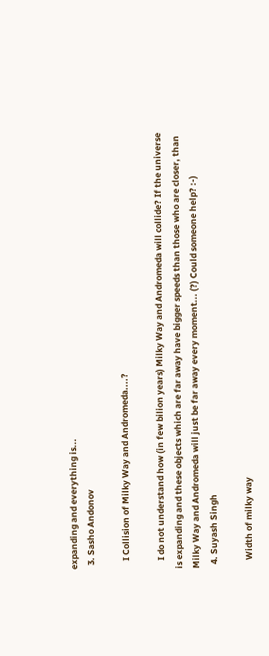expanding and everything is...
  3. Sasho Andonov

    I Collision of Milky Way and Andromeda....?

    I do not understand how (in few bilion years) Milky Way and Andromeda will collide? If the universe is expanding and these objects which are far away have bigger speeds than those who are closer, than Milky Way and Andromeda will just be far away every moment... (?) Could someone help? :-)
  4. Suyash Singh

    Width of milky way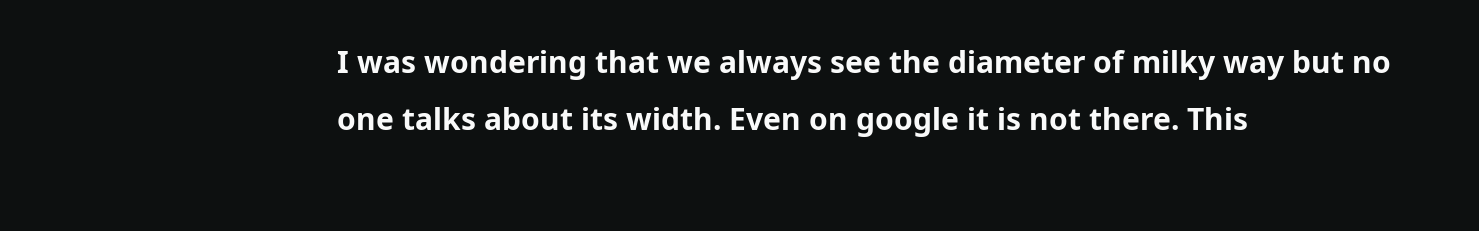I was wondering that we always see the diameter of milky way but no one talks about its width. Even on google it is not there. This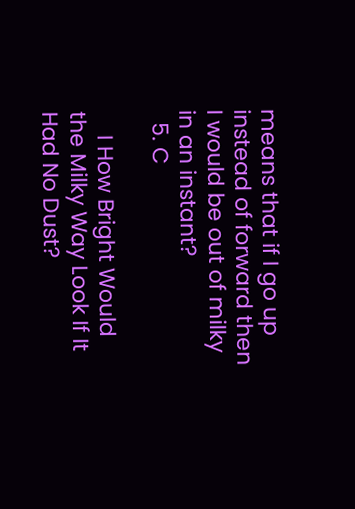means that if I go up instead of forward then I would be out of milky in an instant?
  5. C

    I How Bright Would the Milky Way Look If It Had No Dust?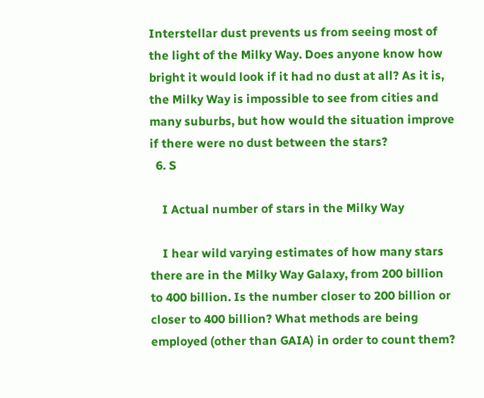Interstellar dust prevents us from seeing most of the light of the Milky Way. Does anyone know how bright it would look if it had no dust at all? As it is, the Milky Way is impossible to see from cities and many suburbs, but how would the situation improve if there were no dust between the stars?
  6. S

    I Actual number of stars in the Milky Way

    I hear wild varying estimates of how many stars there are in the Milky Way Galaxy, from 200 billion to 400 billion. Is the number closer to 200 billion or closer to 400 billion? What methods are being employed (other than GAIA) in order to count them?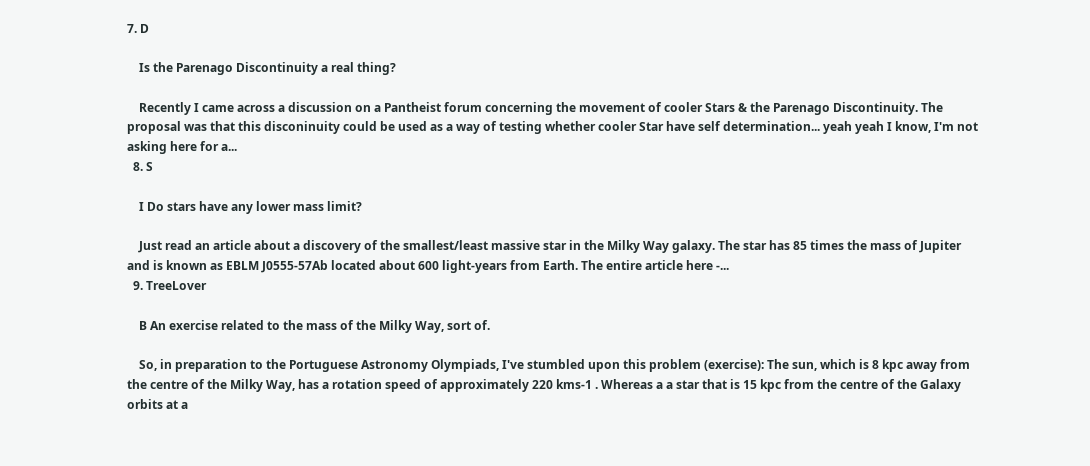7. D

    Is the Parenago Discontinuity a real thing?

    Recently I came across a discussion on a Pantheist forum concerning the movement of cooler Stars & the Parenago Discontinuity. The proposal was that this disconinuity could be used as a way of testing whether cooler Star have self determination... yeah yeah I know, I'm not asking here for a...
  8. S

    I Do stars have any lower mass limit?

    Just read an article about a discovery of the smallest/least massive star in the Milky Way galaxy. The star has 85 times the mass of Jupiter and is known as EBLM J0555-57Ab located about 600 light-years from Earth. The entire article here -...
  9. TreeLover

    B An exercise related to the mass of the Milky Way, sort of.

    So, in preparation to the Portuguese Astronomy Olympiads, I've stumbled upon this problem (exercise): The sun, which is 8 kpc away from the centre of the Milky Way, has a rotation speed of approximately 220 kms-1 . Whereas a a star that is 15 kpc from the centre of the Galaxy orbits at a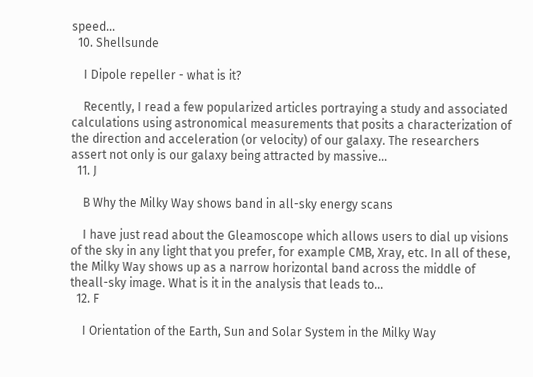speed...
  10. Shellsunde

    I Dipole repeller - what is it?

    Recently, I read a few popularized articles portraying a study and associated calculations using astronomical measurements that posits a characterization of the direction and acceleration (or velocity) of our galaxy. The researchers assert not only is our galaxy being attracted by massive...
  11. J

    B Why the Milky Way shows band in all-sky energy scans

    I have just read about the Gleamoscope which allows users to dial up visions of the sky in any light that you prefer, for example CMB, Xray, etc. In all of these, the Milky Way shows up as a narrow horizontal band across the middle of theall-sky image. What is it in the analysis that leads to...
  12. F

    I Orientation of the Earth, Sun and Solar System in the Milky Way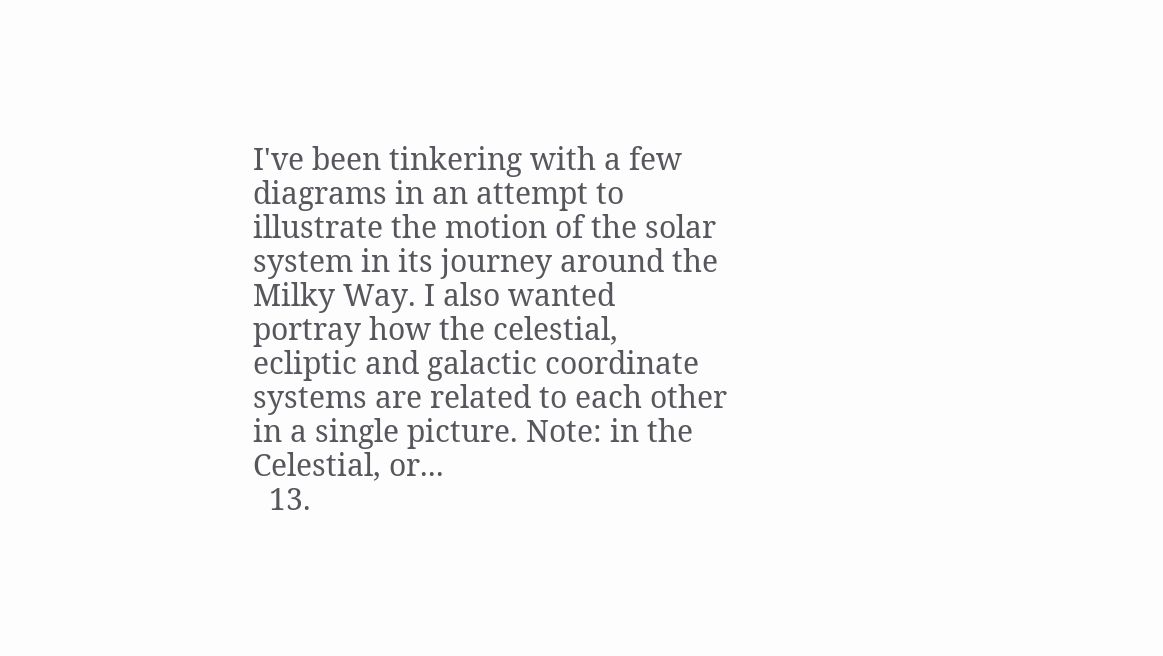I've been tinkering with a few diagrams in an attempt to illustrate the motion of the solar system in its journey around the Milky Way. I also wanted portray how the celestial, ecliptic and galactic coordinate systems are related to each other in a single picture. Note: in the Celestial, or...
  13.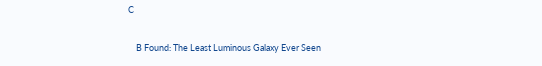C

    B Found: The Least Luminous Galaxy Ever Seen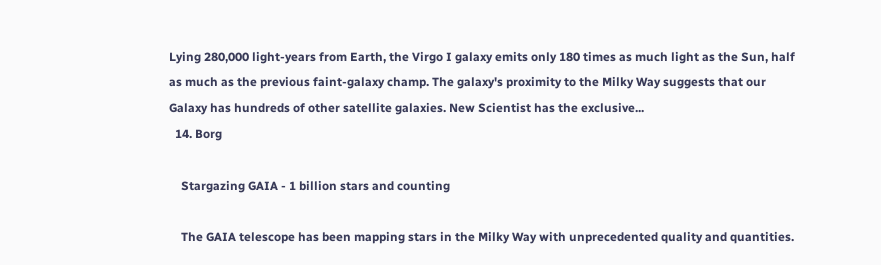Lying 280,000 light-years from Earth, the Virgo I galaxy emits only 180 times as much light as the Sun, half as much as the previous faint-galaxy champ. The galaxy's proximity to the Milky Way suggests that our Galaxy has hundreds of other satellite galaxies. New Scientist has the exclusive...
  14. Borg

    Stargazing GAIA - 1 billion stars and counting

    The GAIA telescope has been mapping stars in the Milky Way with unprecedented quality and quantities.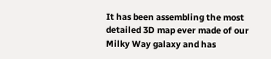It has been assembling the most detailed 3D map ever made of our Milky Way galaxy and has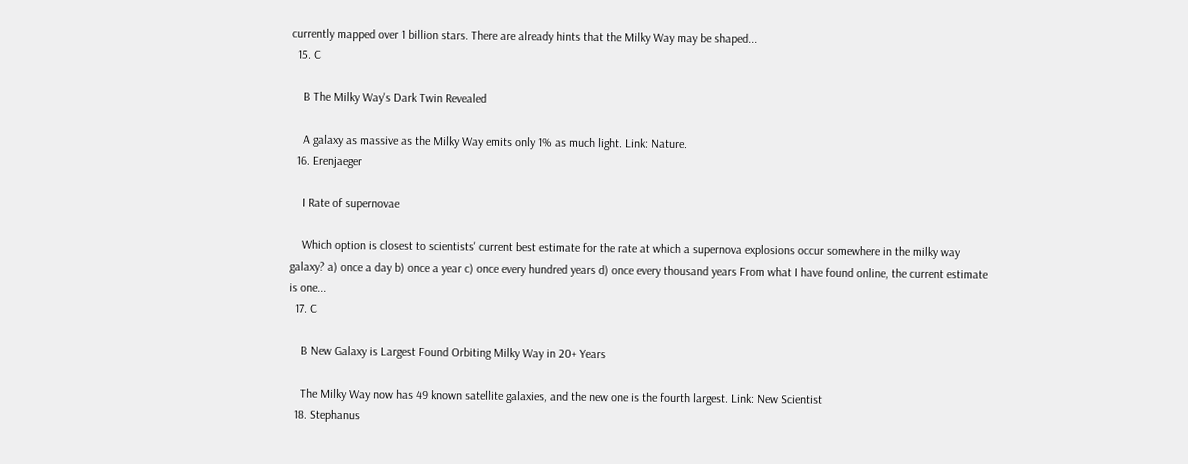currently mapped over 1 billion stars. There are already hints that the Milky Way may be shaped...
  15. C

    B The Milky Way's Dark Twin Revealed

    A galaxy as massive as the Milky Way emits only 1% as much light. Link: Nature.
  16. Erenjaeger

    I Rate of supernovae

    Which option is closest to scientists' current best estimate for the rate at which a supernova explosions occur somewhere in the milky way galaxy? a) once a day b) once a year c) once every hundred years d) once every thousand years From what I have found online, the current estimate is one...
  17. C

    B New Galaxy is Largest Found Orbiting Milky Way in 20+ Years

    The Milky Way now has 49 known satellite galaxies, and the new one is the fourth largest. Link: New Scientist
  18. Stephanus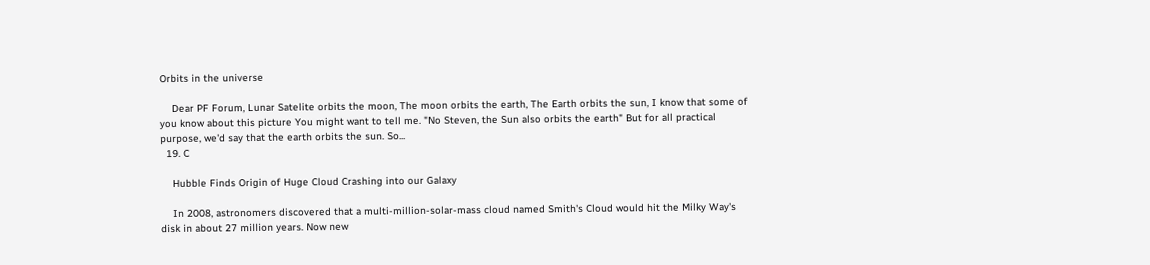Orbits in the universe

    Dear PF Forum, Lunar Satelite orbits the moon, The moon orbits the earth, The Earth orbits the sun, I know that some of you know about this picture You might want to tell me. "No Steven, the Sun also orbits the earth" But for all practical purpose, we'd say that the earth orbits the sun. So...
  19. C

    Hubble Finds Origin of Huge Cloud Crashing into our Galaxy

    In 2008, astronomers discovered that a multi-million-solar-mass cloud named Smith's Cloud would hit the Milky Way's disk in about 27 million years. Now new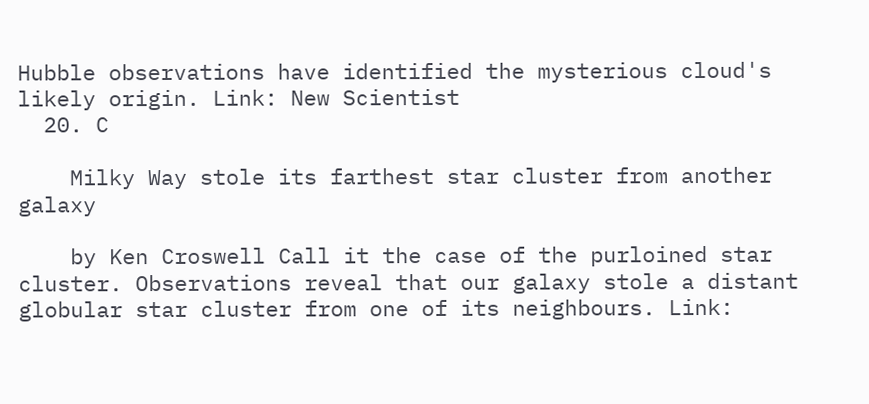Hubble observations have identified the mysterious cloud's likely origin. Link: New Scientist
  20. C

    Milky Way stole its farthest star cluster from another galaxy

    by Ken Croswell Call it the case of the purloined star cluster. Observations reveal that our galaxy stole a distant globular star cluster from one of its neighbours. Link: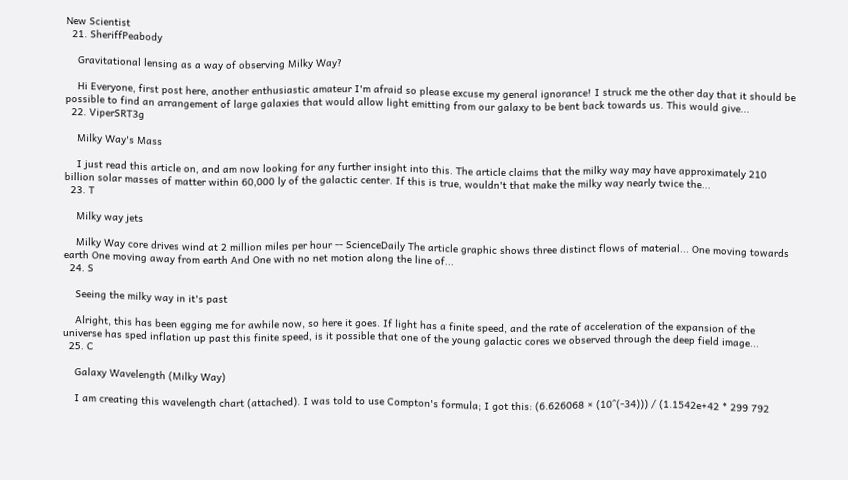New Scientist
  21. SheriffPeabody

    Gravitational lensing as a way of observing Milky Way?

    Hi Everyone, first post here, another enthusiastic amateur I'm afraid so please excuse my general ignorance! I struck me the other day that it should be possible to find an arrangement of large galaxies that would allow light emitting from our galaxy to be bent back towards us. This would give...
  22. ViperSRT3g

    Milky Way's Mass

    I just read this article on, and am now looking for any further insight into this. The article claims that the milky way may have approximately 210 billion solar masses of matter within 60,000 ly of the galactic center. If this is true, wouldn't that make the milky way nearly twice the...
  23. T

    Milky way jets

    Milky Way core drives wind at 2 million miles per hour -- ScienceDaily The article graphic shows three distinct flows of material... One moving towards earth One moving away from earth And One with no net motion along the line of...
  24. S

    Seeing the milky way in it's past

    Alright, this has been egging me for awhile now, so here it goes. If light has a finite speed, and the rate of acceleration of the expansion of the universe has sped inflation up past this finite speed, is it possible that one of the young galactic cores we observed through the deep field image...
  25. C

    Galaxy Wavelength (Milky Way)

    I am creating this wavelength chart (attached). I was told to use Compton's formula; I got this: (6.626068 × (10^(-34))) / (1.1542e+42 * 299 792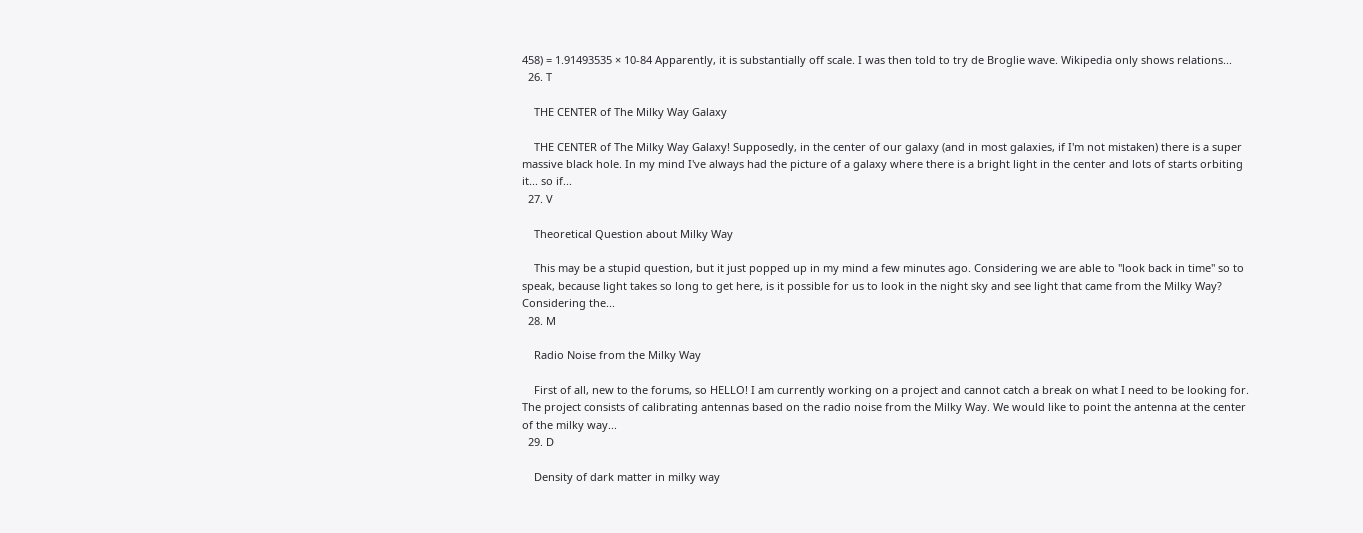458) = 1.91493535 × 10-84 Apparently, it is substantially off scale. I was then told to try de Broglie wave. Wikipedia only shows relations...
  26. T

    THE CENTER of The Milky Way Galaxy

    THE CENTER of The Milky Way Galaxy! Supposedly, in the center of our galaxy (and in most galaxies, if I'm not mistaken) there is a super massive black hole. In my mind I've always had the picture of a galaxy where there is a bright light in the center and lots of starts orbiting it... so if...
  27. V

    Theoretical Question about Milky Way

    This may be a stupid question, but it just popped up in my mind a few minutes ago. Considering we are able to "look back in time" so to speak, because light takes so long to get here, is it possible for us to look in the night sky and see light that came from the Milky Way? Considering the...
  28. M

    Radio Noise from the Milky Way

    First of all, new to the forums, so HELLO! I am currently working on a project and cannot catch a break on what I need to be looking for. The project consists of calibrating antennas based on the radio noise from the Milky Way. We would like to point the antenna at the center of the milky way...
  29. D

    Density of dark matter in milky way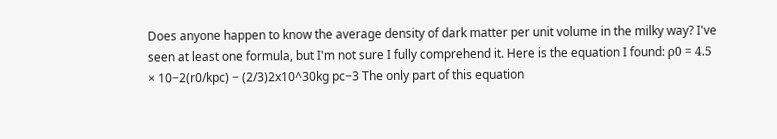Does anyone happen to know the average density of dark matter per unit volume in the milky way? I've seen at least one formula, but I'm not sure I fully comprehend it. Here is the equation I found: ρ0 = 4.5 × 10−2(r0/kpc) − (2/3)2x10^30kg pc−3 The only part of this equation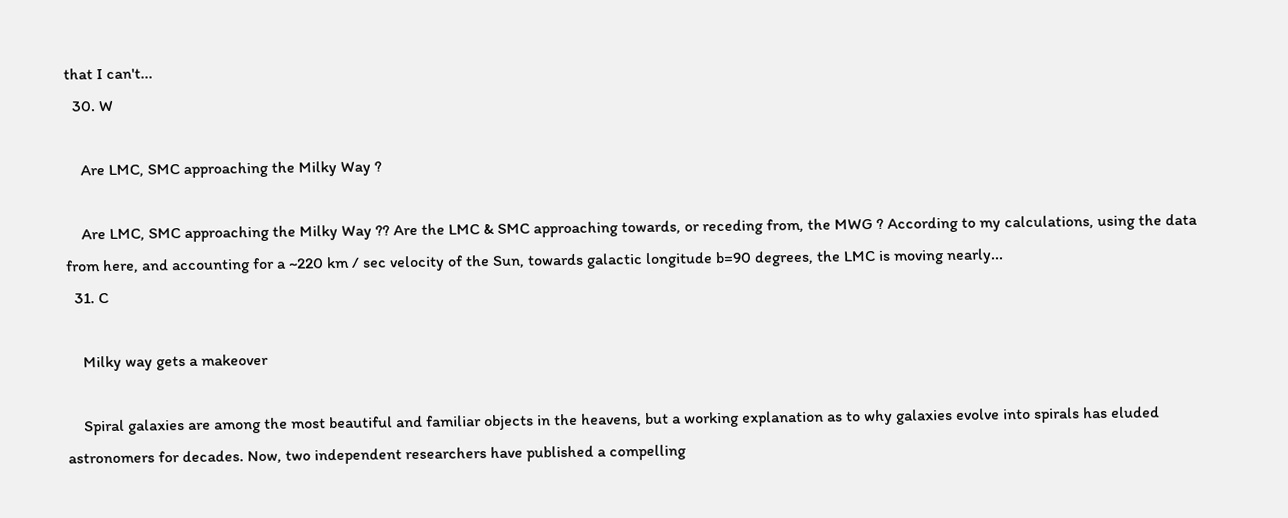that I can't...
  30. W

    Are LMC, SMC approaching the Milky Way ?

    Are LMC, SMC approaching the Milky Way ?? Are the LMC & SMC approaching towards, or receding from, the MWG ? According to my calculations, using the data from here, and accounting for a ~220 km / sec velocity of the Sun, towards galactic longitude b=90 degrees, the LMC is moving nearly...
  31. C

    Milky way gets a makeover

    Spiral galaxies are among the most beautiful and familiar objects in the heavens, but a working explanation as to why galaxies evolve into spirals has eluded astronomers for decades. Now, two independent researchers have published a compelling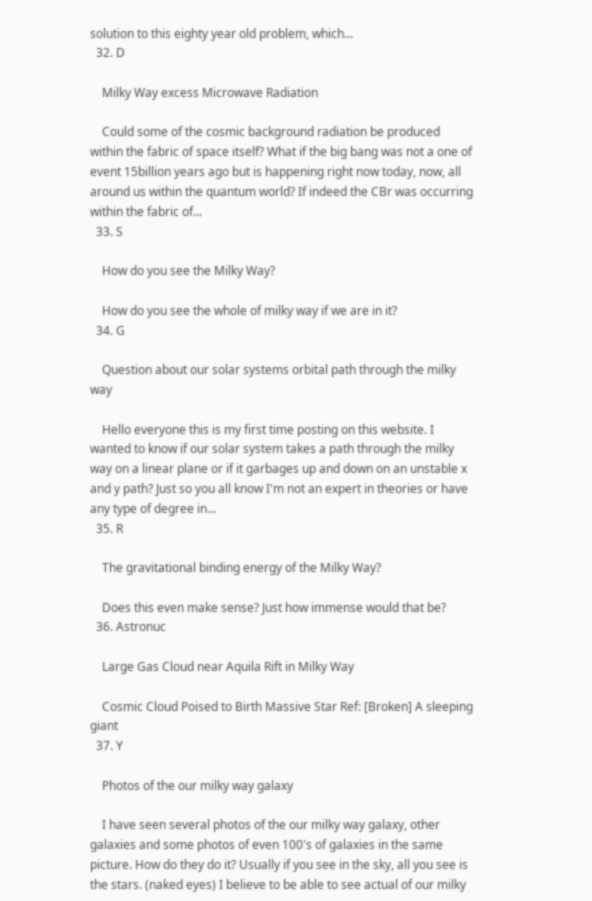solution to this eighty year old problem, which...
  32. D

    Milky Way excess Microwave Radiation

    Could some of the cosmic background radiation be produced within the fabric of space itself? What if the big bang was not a one of event 15billion years ago but is happening right now today, now, all around us within the quantum world? If indeed the CBr was occurring within the fabric of...
  33. S

    How do you see the Milky Way?

    How do you see the whole of milky way if we are in it?
  34. G

    Question about our solar systems orbital path through the milky way

    Hello everyone this is my first time posting on this website. I wanted to know if our solar system takes a path through the milky way on a linear plane or if it garbages up and down on an unstable x and y path? Just so you all know I'm not an expert in theories or have any type of degree in...
  35. R

    The gravitational binding energy of the Milky Way?

    Does this even make sense? Just how immense would that be?
  36. Astronuc

    Large Gas Cloud near Aquila Rift in Milky Way

    Cosmic Cloud Poised to Birth Massive Star Ref: [Broken] A sleeping giant
  37. Y

    Photos of the our milky way galaxy

    I have seen several photos of the our milky way galaxy, other galaxies and some photos of even 100's of galaxies in the same picture. How do they do it? Usually if you see in the sky, all you see is the stars. (naked eyes) I believe to be able to see actual of our milky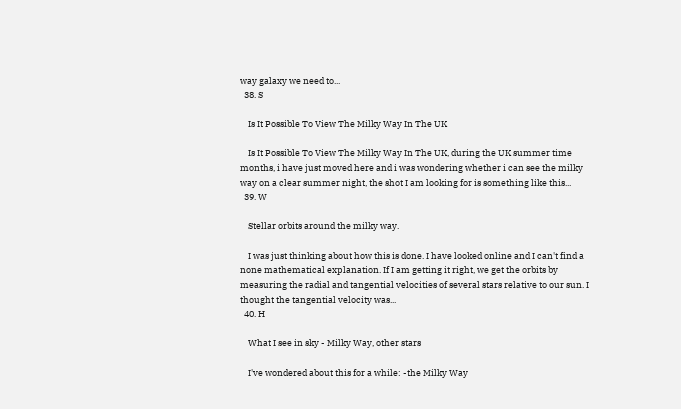way galaxy we need to...
  38. S

    Is It Possible To View The Milky Way In The UK

    Is It Possible To View The Milky Way In The UK, during the UK summer time months, i have just moved here and i was wondering whether i can see the milky way on a clear summer night, the shot I am looking for is something like this...
  39. W

    Stellar orbits around the milky way.

    I was just thinking about how this is done. I have looked online and I can't find a none mathematical explanation. If I am getting it right, we get the orbits by measuring the radial and tangential velocities of several stars relative to our sun. I thought the tangential velocity was...
  40. H

    What I see in sky - Milky Way, other stars

    I've wondered about this for a while: -the Milky Way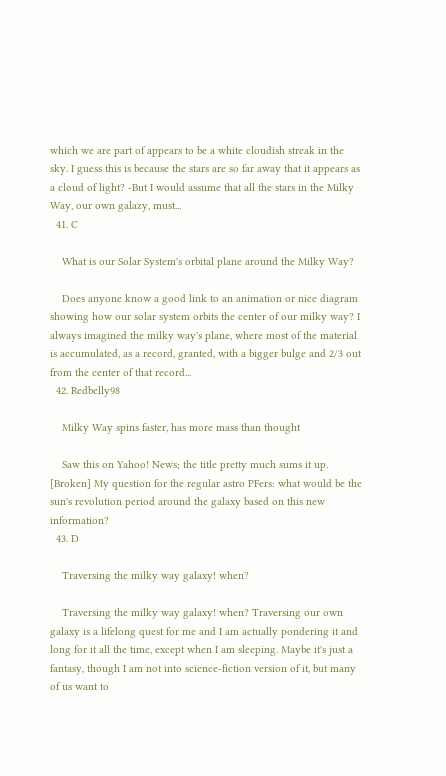which we are part of appears to be a white cloudish streak in the sky. I guess this is because the stars are so far away that it appears as a cloud of light? -But I would assume that all the stars in the Milky Way, our own galazy, must...
  41. C

    What is our Solar System's orbital plane around the Milky Way?

    Does anyone know a good link to an animation or nice diagram showing how our solar system orbits the center of our milky way? I always imagined the milky way's plane, where most of the material is accumulated, as a record, granted, with a bigger bulge and 2/3 out from the center of that record...
  42. Redbelly98

    Milky Way spins faster, has more mass than thought

    Saw this on Yahoo! News; the title pretty much sums it up. [Broken] My question for the regular astro PFers: what would be the sun's revolution period around the galaxy based on this new information?
  43. D

    Traversing the milky way galaxy! when?

    Traversing the milky way galaxy! when? Traversing our own galaxy is a lifelong quest for me and I am actually pondering it and long for it all the time, except when I am sleeping. Maybe it's just a fantasy, though I am not into science-fiction version of it, but many of us want to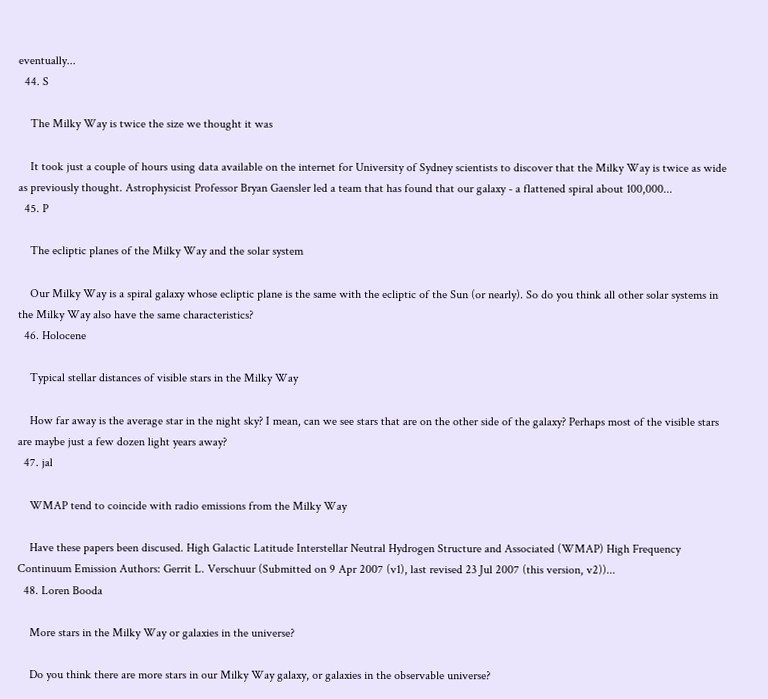eventually...
  44. S

    The Milky Way is twice the size we thought it was

    It took just a couple of hours using data available on the internet for University of Sydney scientists to discover that the Milky Way is twice as wide as previously thought. Astrophysicist Professor Bryan Gaensler led a team that has found that our galaxy - a flattened spiral about 100,000...
  45. P

    The ecliptic planes of the Milky Way and the solar system

    Our Milky Way is a spiral galaxy whose ecliptic plane is the same with the ecliptic of the Sun (or nearly). So do you think all other solar systems in the Milky Way also have the same characteristics?
  46. Holocene

    Typical stellar distances of visible stars in the Milky Way

    How far away is the average star in the night sky? I mean, can we see stars that are on the other side of the galaxy? Perhaps most of the visible stars are maybe just a few dozen light years away?
  47. jal

    WMAP tend to coincide with radio emissions from the Milky Way

    Have these papers been discused. High Galactic Latitude Interstellar Neutral Hydrogen Structure and Associated (WMAP) High Frequency Continuum Emission Authors: Gerrit L. Verschuur (Submitted on 9 Apr 2007 (v1), last revised 23 Jul 2007 (this version, v2))...
  48. Loren Booda

    More stars in the Milky Way or galaxies in the universe?

    Do you think there are more stars in our Milky Way galaxy, or galaxies in the observable universe?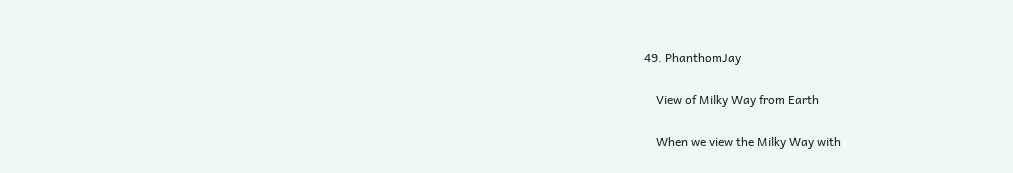49. PhanthomJay

    View of Milky Way from Earth

    When we view the Milky Way with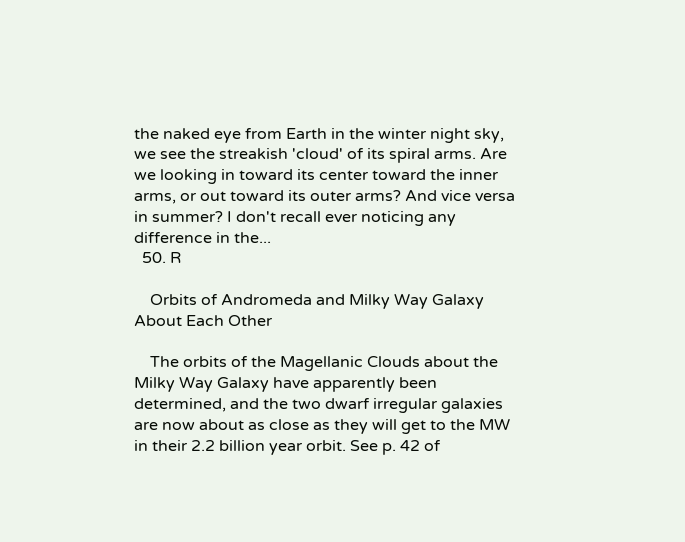the naked eye from Earth in the winter night sky, we see the streakish 'cloud' of its spiral arms. Are we looking in toward its center toward the inner arms, or out toward its outer arms? And vice versa in summer? I don't recall ever noticing any difference in the...
  50. R

    Orbits of Andromeda and Milky Way Galaxy About Each Other

    The orbits of the Magellanic Clouds about the Milky Way Galaxy have apparently been determined, and the two dwarf irregular galaxies are now about as close as they will get to the MW in their 2.2 billion year orbit. See p. 42 of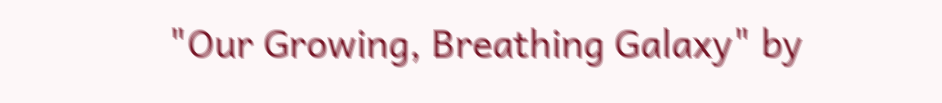"Our Growing, Breathing Galaxy" by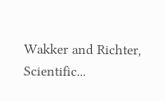Wakker and Richter, Scientific...